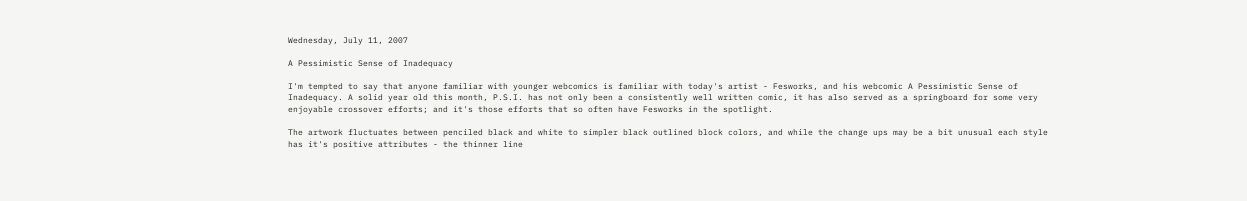Wednesday, July 11, 2007

A Pessimistic Sense of Inadequacy

I'm tempted to say that anyone familiar with younger webcomics is familiar with today's artist - Fesworks, and his webcomic A Pessimistic Sense of Inadequacy. A solid year old this month, P.S.I. has not only been a consistently well written comic, it has also served as a springboard for some very enjoyable crossover efforts; and it's those efforts that so often have Fesworks in the spotlight.

The artwork fluctuates between penciled black and white to simpler black outlined block colors, and while the change ups may be a bit unusual each style has it's positive attributes - the thinner line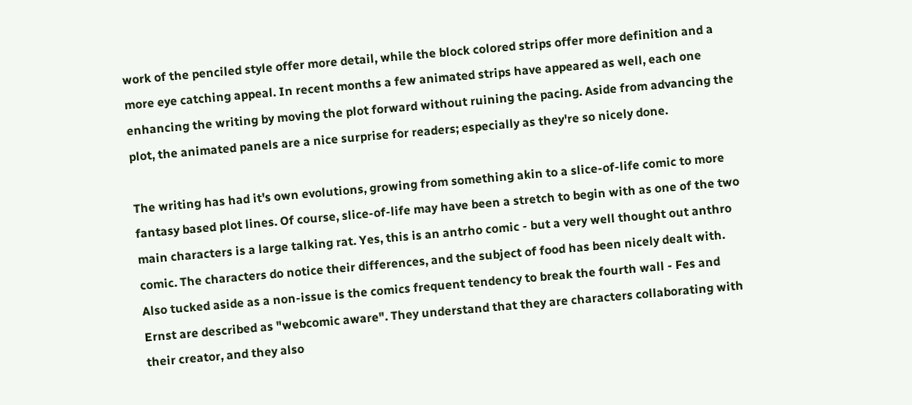work of the penciled style offer more detail, while the block colored strips offer more definition and a more eye catching appeal. In recent months a few animated strips have appeared as well, each one enhancing the writing by moving the plot forward without ruining the pacing. Aside from advancing the plot, the animated panels are a nice surprise for readers; especially as they're so nicely done.

The writing has had it's own evolutions, growing from something akin to a slice-of-life comic to more fantasy based plot lines. Of course, slice-of-life may have been a stretch to begin with as one of the two main characters is a large talking rat. Yes, this is an antrho comic - but a very well thought out anthro comic. The characters do notice their differences, and the subject of food has been nicely dealt with. Also tucked aside as a non-issue is the comics frequent tendency to break the fourth wall - Fes and Ernst are described as "webcomic aware". They understand that they are characters collaborating with their creator, and they also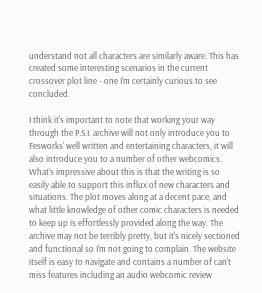understand not all characters are similarly aware. This has created some interesting scenarios in the current crossover plot line - one I'm certainly curious to see concluded.

I think it's important to note that working your way through the P.S.I. archive will not only introduce you to Fesworks' well written and entertaining characters, it will also introduce you to a number of other webcomics. What's impressive about this is that the writing is so easily able to support this influx of new characters and situations. The plot moves along at a decent pace, and what little knowledge of other comic characters is needed to keep up is effortlessly provided along the way. The archive may not be terribly pretty, but it's nicely sectioned and functional so I'm not going to complain. The website itself is easy to navigate and contains a number of can't miss features including an audio webcomic review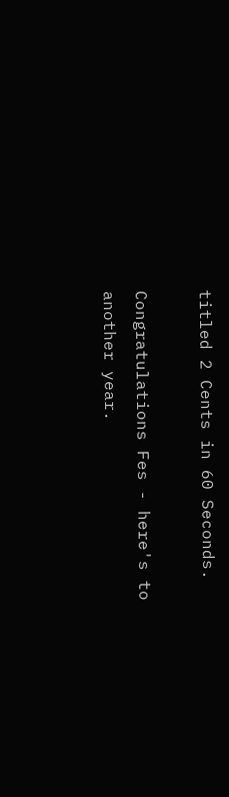titled 2 Cents in 60 Seconds.

Congratulations Fes - here's to another year.